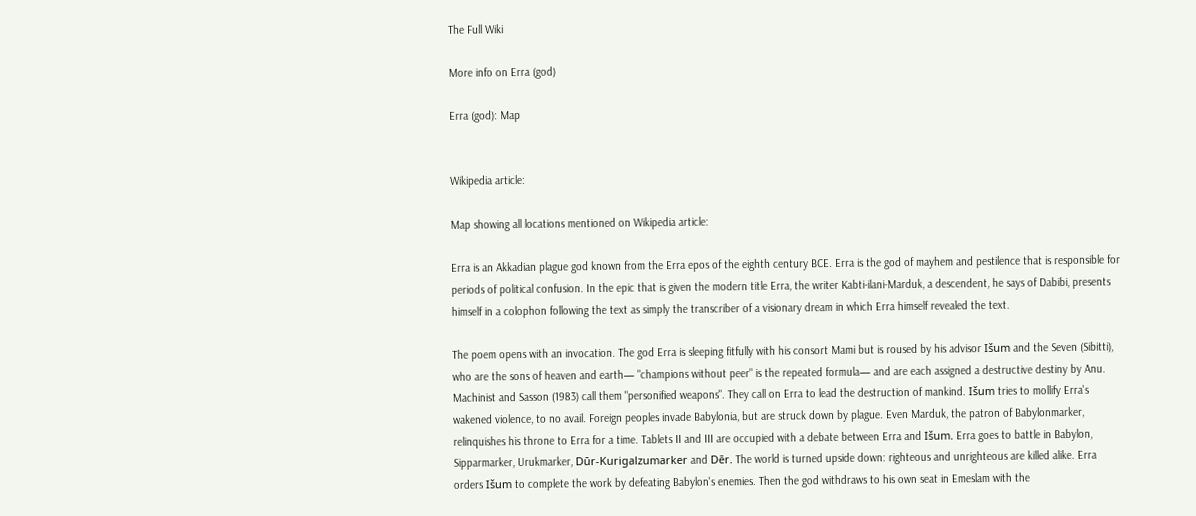The Full Wiki

More info on Erra (god)

Erra (god): Map


Wikipedia article:

Map showing all locations mentioned on Wikipedia article:

Erra is an Akkadian plague god known from the Erra epos of the eighth century BCE. Erra is the god of mayhem and pestilence that is responsible for periods of political confusion. In the epic that is given the modern title Erra, the writer Kabti-ilani-Marduk, a descendent, he says of Dabibi, presents himself in a colophon following the text as simply the transcriber of a visionary dream in which Erra himself revealed the text.

The poem opens with an invocation. The god Erra is sleeping fitfully with his consort Mami but is roused by his advisor Išum and the Seven (Sibitti), who are the sons of heaven and earth— "champions without peer" is the repeated formula— and are each assigned a destructive destiny by Anu. Machinist and Sasson (1983) call them "personified weapons". They call on Erra to lead the destruction of mankind. Išum tries to mollify Erra's wakened violence, to no avail. Foreign peoples invade Babylonia, but are struck down by plague. Even Marduk, the patron of Babylonmarker, relinquishes his throne to Erra for a time. Tablets II and III are occupied with a debate between Erra and Išum. Erra goes to battle in Babylon, Sipparmarker, Urukmarker, Dūr-Kurigalzumarker and Dēr. The world is turned upside down: righteous and unrighteous are killed alike. Erra orders Išum to complete the work by defeating Babylon's enemies. Then the god withdraws to his own seat in Emeslam with the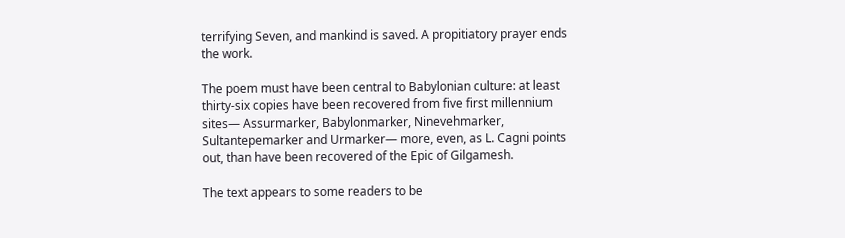terrifying Seven, and mankind is saved. A propitiatory prayer ends the work.

The poem must have been central to Babylonian culture: at least thirty-six copies have been recovered from five first millennium sites— Assurmarker, Babylonmarker, Ninevehmarker, Sultantepemarker and Urmarker— more, even, as L. Cagni points out, than have been recovered of the Epic of Gilgamesh.

The text appears to some readers to be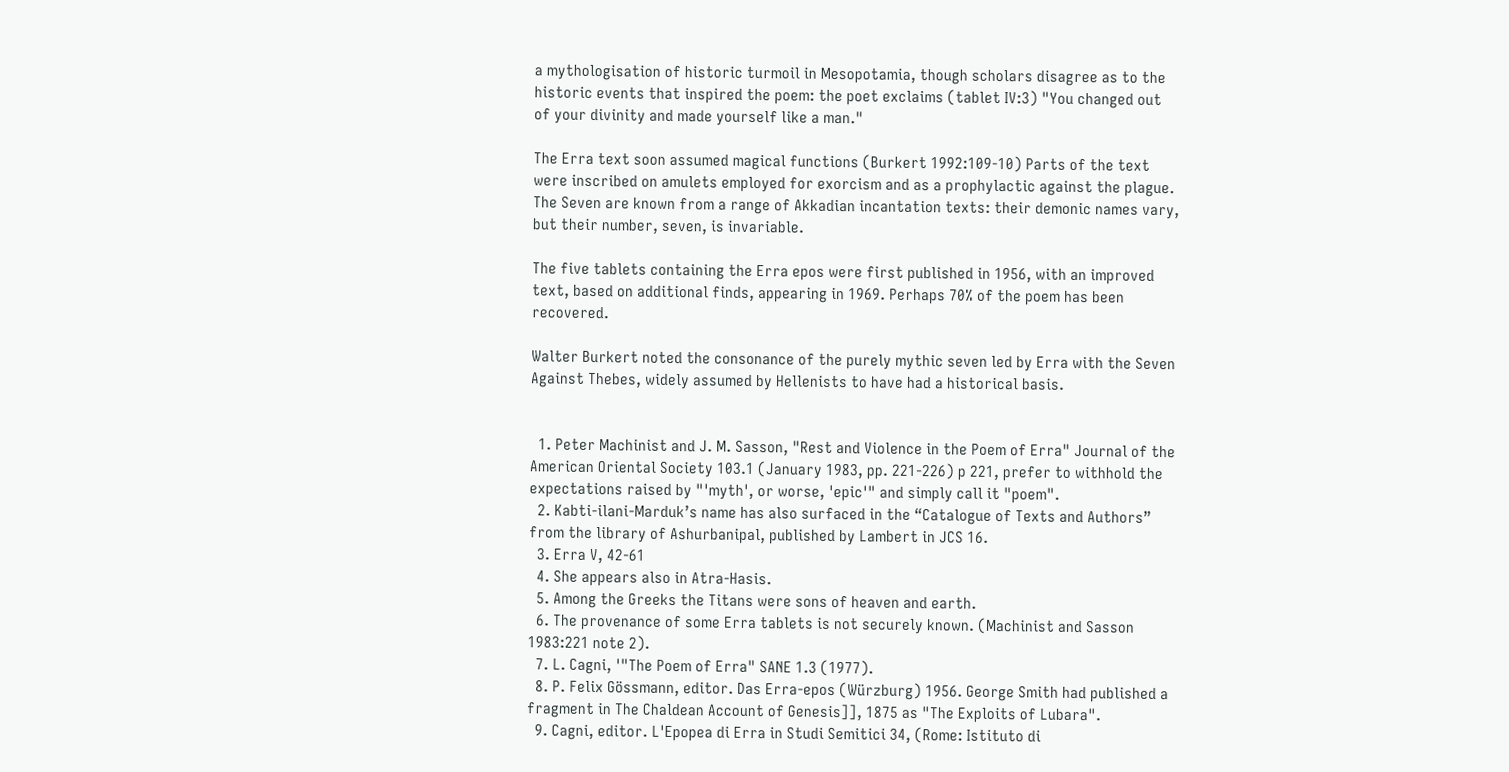a mythologisation of historic turmoil in Mesopotamia, though scholars disagree as to the historic events that inspired the poem: the poet exclaims (tablet IV:3) "You changed out of your divinity and made yourself like a man."

The Erra text soon assumed magical functions (Burkert 1992:109-10) Parts of the text were inscribed on amulets employed for exorcism and as a prophylactic against the plague. The Seven are known from a range of Akkadian incantation texts: their demonic names vary, but their number, seven, is invariable.

The five tablets containing the Erra epos were first published in 1956, with an improved text, based on additional finds, appearing in 1969. Perhaps 70% of the poem has been recovered.

Walter Burkert noted the consonance of the purely mythic seven led by Erra with the Seven Against Thebes, widely assumed by Hellenists to have had a historical basis.


  1. Peter Machinist and J. M. Sasson, "Rest and Violence in the Poem of Erra" Journal of the American Oriental Society 103.1 (January 1983, pp. 221-226) p 221, prefer to withhold the expectations raised by "'myth', or worse, 'epic'" and simply call it "poem".
  2. Kabti-ilani-Marduk’s name has also surfaced in the “Catalogue of Texts and Authors” from the library of Ashurbanipal, published by Lambert in JCS 16.
  3. Erra V, 42-61
  4. She appears also in Atra-Hasis.
  5. Among the Greeks the Titans were sons of heaven and earth.
  6. The provenance of some Erra tablets is not securely known. (Machinist and Sasson 1983:221 note 2).
  7. L. Cagni, '"The Poem of Erra" SANE 1.3 (1977).
  8. P. Felix Gössmann, editor. Das Erra-epos (Würzburg) 1956. George Smith had published a fragment in The Chaldean Account of Genesis]], 1875 as "The Exploits of Lubara".
  9. Cagni, editor. L'Epopea di Erra in Studi Semitici 34, (Rome: Istituto di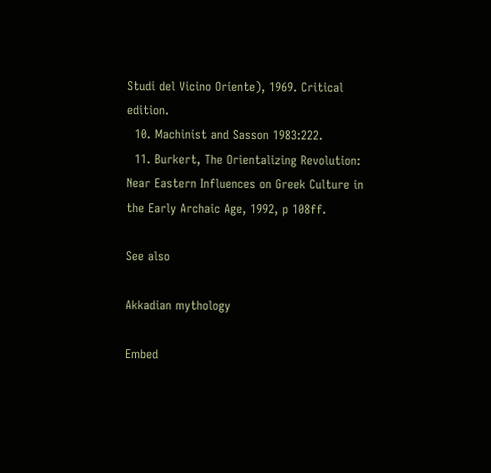Studi del Vicino Oriente), 1969. Critical edition.
  10. Machinist and Sasson 1983:222.
  11. Burkert, The Orientalizing Revolution: Near Eastern Influences on Greek Culture in the Early Archaic Age, 1992, p 108ff.

See also

Akkadian mythology

Embed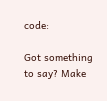code:

Got something to say? Make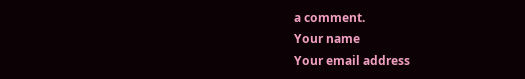a comment.
Your name
Your email address